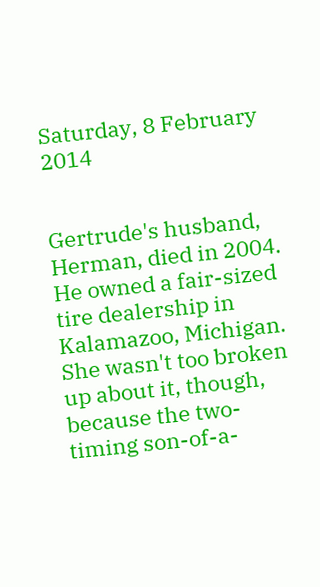Saturday, 8 February 2014


Gertrude's husband, Herman, died in 2004. He owned a fair-sized tire dealership in Kalamazoo, Michigan. She wasn't too broken up about it, though, because the two-timing son-of-a-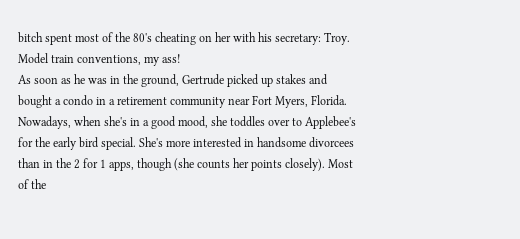bitch spent most of the 80's cheating on her with his secretary: Troy. Model train conventions, my ass!
As soon as he was in the ground, Gertrude picked up stakes and bought a condo in a retirement community near Fort Myers, Florida. Nowadays, when she's in a good mood, she toddles over to Applebee's for the early bird special. She's more interested in handsome divorcees than in the 2 for 1 apps, though (she counts her points closely). Most of the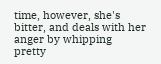time, however, she's bitter, and deals with her anger by whipping pretty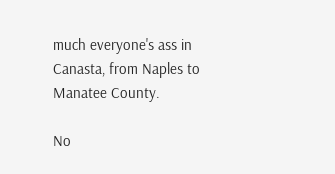much everyone's ass in Canasta, from Naples to Manatee County.

No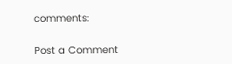comments:

Post a Comment